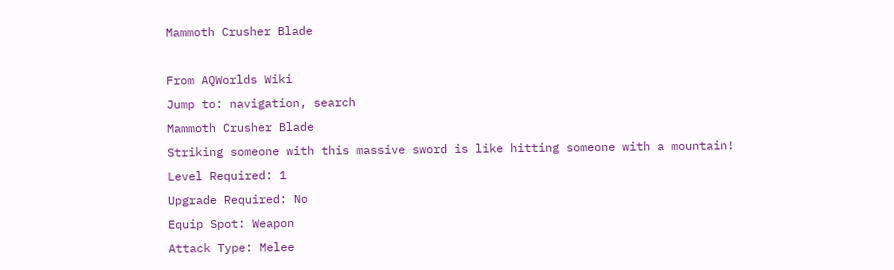Mammoth Crusher Blade

From AQWorlds Wiki
Jump to: navigation, search
Mammoth Crusher Blade
Striking someone with this massive sword is like hitting someone with a mountain!
Level Required: 1
Upgrade Required: No
Equip Spot: Weapon
Attack Type: Melee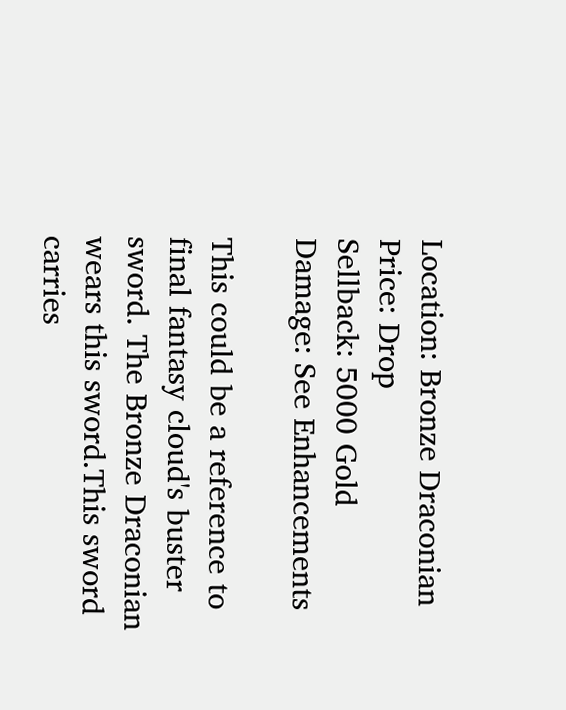Location: Bronze Draconian
Price: Drop
Sellback: 5000 Gold
Damage: See Enhancements

This could be a reference to final fantasy cloud's buster sword. The Bronze Draconian wears this sword.This sword carries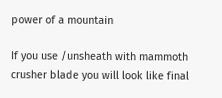power of a mountain

If you use /unsheath with mammoth crusher blade you will look like final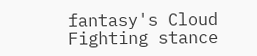fantasy's Cloud Fighting stance